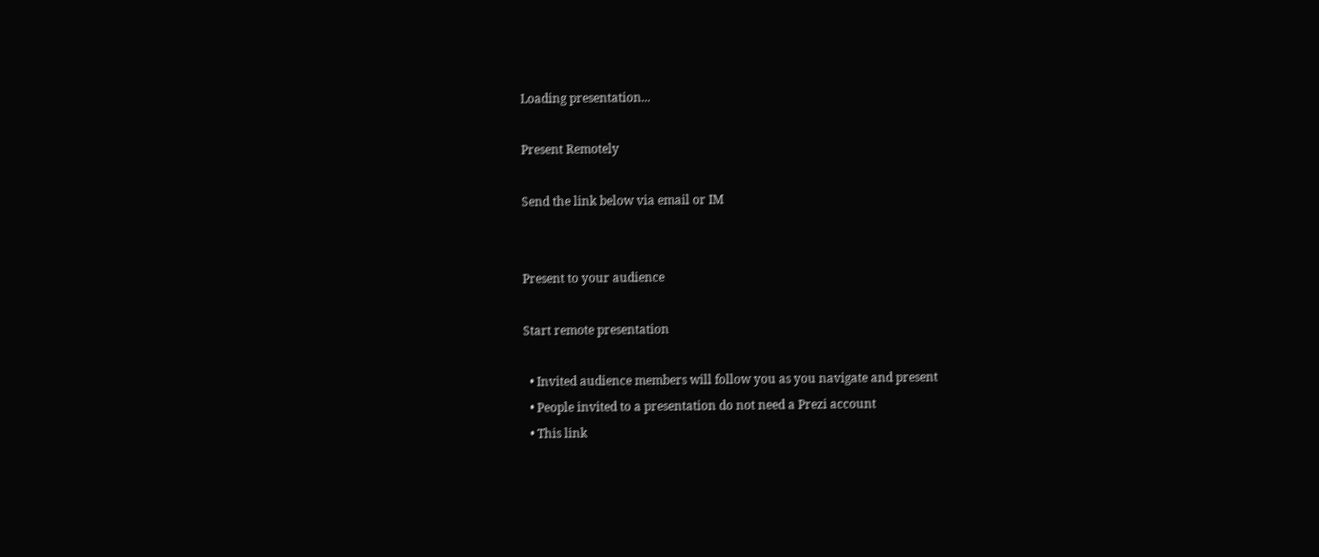Loading presentation...

Present Remotely

Send the link below via email or IM


Present to your audience

Start remote presentation

  • Invited audience members will follow you as you navigate and present
  • People invited to a presentation do not need a Prezi account
  • This link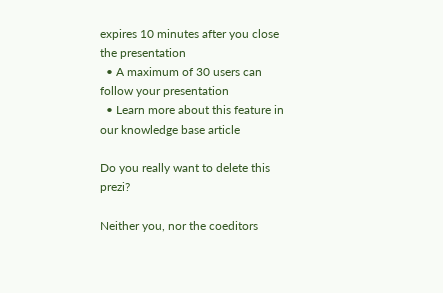expires 10 minutes after you close the presentation
  • A maximum of 30 users can follow your presentation
  • Learn more about this feature in our knowledge base article

Do you really want to delete this prezi?

Neither you, nor the coeditors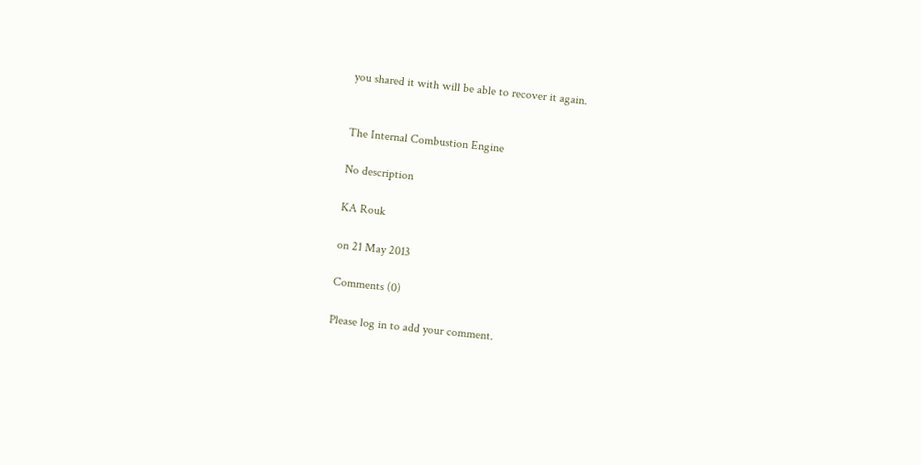you shared it with will be able to recover it again.


The Internal Combustion Engine

No description

KA Rouk

on 21 May 2013

Comments (0)

Please log in to add your comment.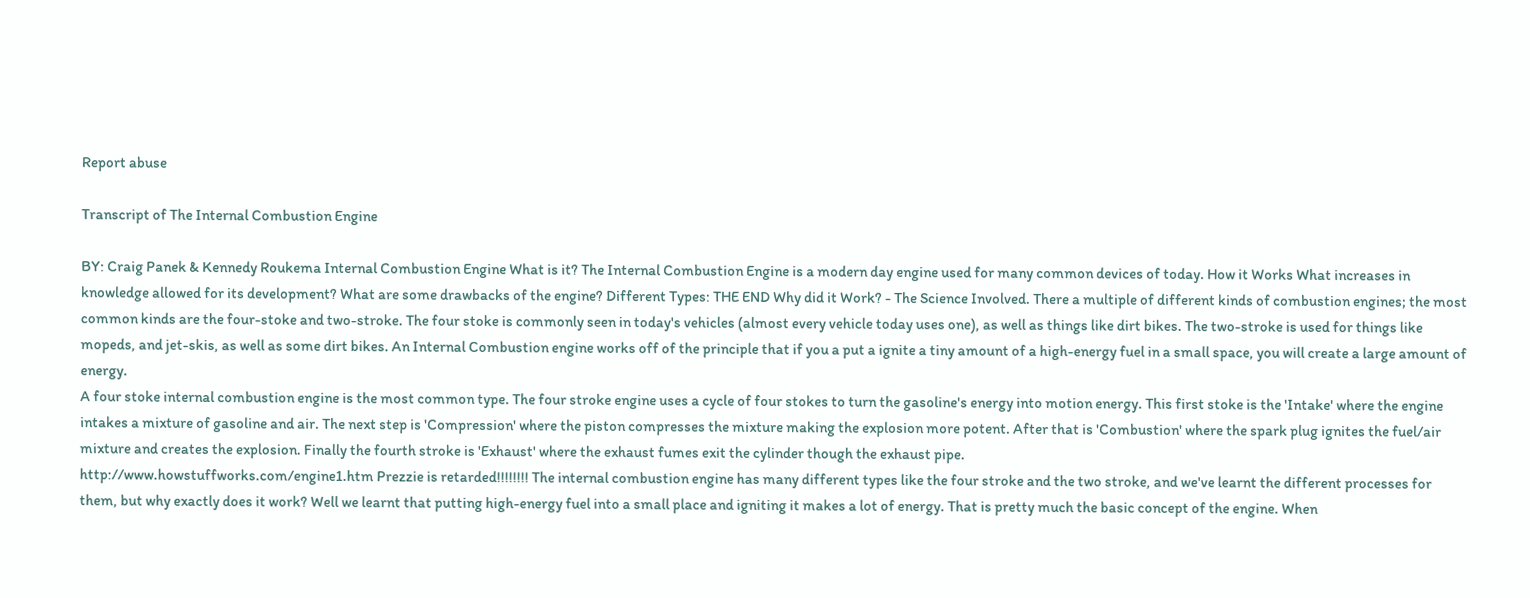Report abuse

Transcript of The Internal Combustion Engine

BY: Craig Panek & Kennedy Roukema Internal Combustion Engine What is it? The Internal Combustion Engine is a modern day engine used for many common devices of today. How it Works What increases in knowledge allowed for its development? What are some drawbacks of the engine? Different Types: THE END Why did it Work? - The Science Involved. There a multiple of different kinds of combustion engines; the most common kinds are the four-stoke and two-stroke. The four stoke is commonly seen in today's vehicles (almost every vehicle today uses one), as well as things like dirt bikes. The two-stroke is used for things like mopeds, and jet-skis, as well as some dirt bikes. An Internal Combustion engine works off of the principle that if you a put a ignite a tiny amount of a high-energy fuel in a small space, you will create a large amount of energy.
A four stoke internal combustion engine is the most common type. The four stroke engine uses a cycle of four stokes to turn the gasoline's energy into motion energy. This first stoke is the 'Intake' where the engine intakes a mixture of gasoline and air. The next step is 'Compression' where the piston compresses the mixture making the explosion more potent. After that is 'Combustion' where the spark plug ignites the fuel/air mixture and creates the explosion. Finally the fourth stroke is 'Exhaust' where the exhaust fumes exit the cylinder though the exhaust pipe.
http://www.howstuffworks.com/engine1.htm Prezzie is retarded!!!!!!!! The internal combustion engine has many different types like the four stroke and the two stroke, and we've learnt the different processes for them, but why exactly does it work? Well we learnt that putting high-energy fuel into a small place and igniting it makes a lot of energy. That is pretty much the basic concept of the engine. When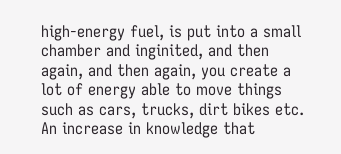high-energy fuel, is put into a small chamber and inginited, and then again, and then again, you create a lot of energy able to move things such as cars, trucks, dirt bikes etc. An increase in knowledge that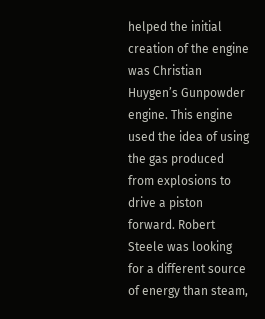helped the initial creation of the engine was Christian Huygen’s Gunpowder engine. This engine used the idea of using the gas produced from explosions to drive a piston forward. Robert Steele was looking for a different source of energy than steam,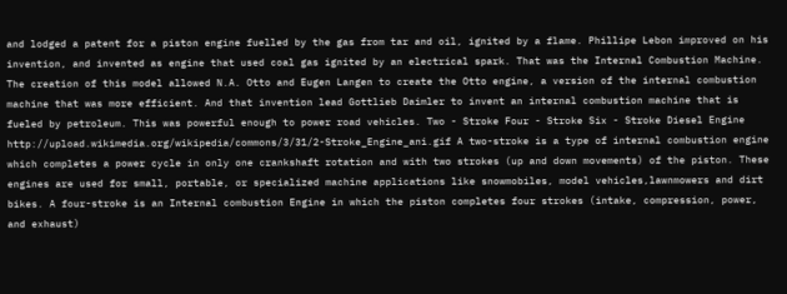and lodged a patent for a piston engine fuelled by the gas from tar and oil, ignited by a flame. Phillipe Lebon improved on his invention, and invented as engine that used coal gas ignited by an electrical spark. That was the Internal Combustion Machine. The creation of this model allowed N.A. Otto and Eugen Langen to create the Otto engine, a version of the internal combustion machine that was more efficient. And that invention lead Gottlieb Daimler to invent an internal combustion machine that is fueled by petroleum. This was powerful enough to power road vehicles. Two - Stroke Four - Stroke Six - Stroke Diesel Engine http://upload.wikimedia.org/wikipedia/commons/3/31/2-Stroke_Engine_ani.gif A two-stroke is a type of internal combustion engine which completes a power cycle in only one crankshaft rotation and with two strokes (up and down movements) of the piston. These engines are used for small, portable, or specialized machine applications like snowmobiles, model vehicles,lawnmowers and dirt bikes. A four-stroke is an Internal combustion Engine in which the piston completes four strokes (intake, compression, power, and exhaust)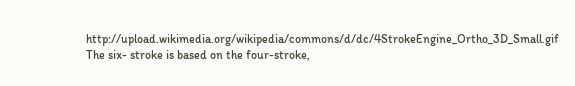http://upload.wikimedia.org/wikipedia/commons/d/dc/4StrokeEngine_Ortho_3D_Small.gif The six- stroke is based on the four-stroke,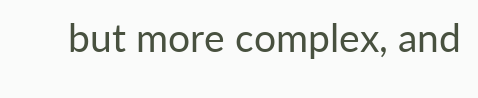but more complex, and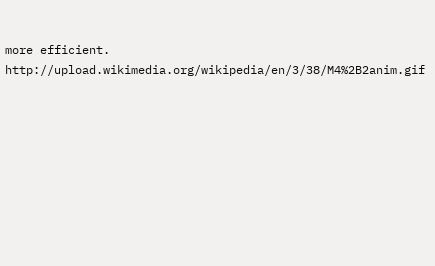more efficient. http://upload.wikimedia.org/wikipedia/en/3/38/M4%2B2anim.gif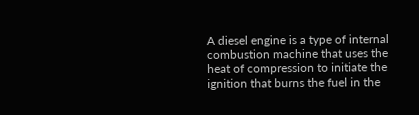A diesel engine is a type of internal combustion machine that uses the heat of compression to initiate the ignition that burns the fuel in the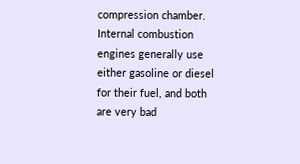compression chamber. Internal combustion engines generally use either gasoline or diesel for their fuel, and both are very bad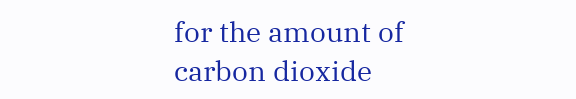for the amount of carbon dioxide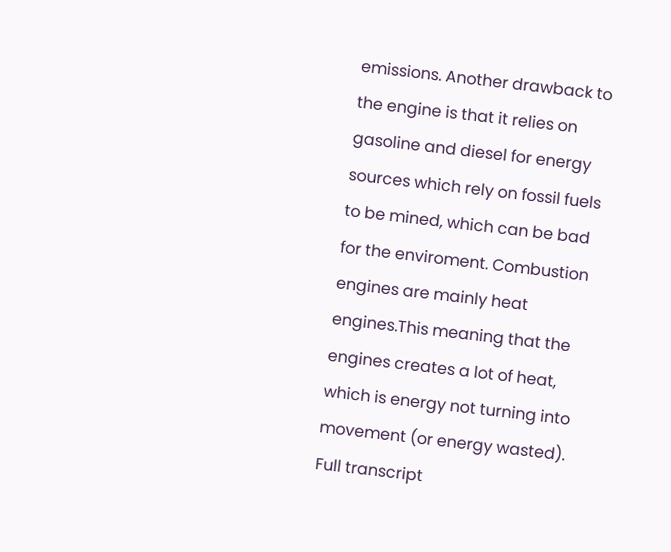emissions. Another drawback to the engine is that it relies on gasoline and diesel for energy sources which rely on fossil fuels to be mined, which can be bad for the enviroment. Combustion engines are mainly heat engines.This meaning that the engines creates a lot of heat, which is energy not turning into movement (or energy wasted).
Full transcript